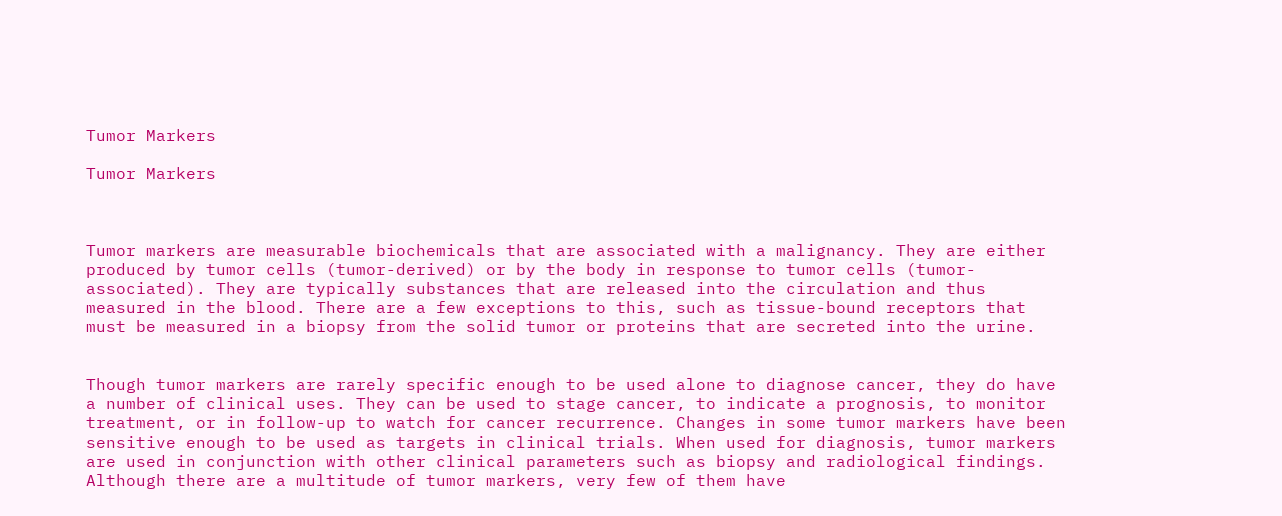Tumor Markers

Tumor Markers



Tumor markers are measurable biochemicals that are associated with a malignancy. They are either produced by tumor cells (tumor-derived) or by the body in response to tumor cells (tumor-associated). They are typically substances that are released into the circulation and thus measured in the blood. There are a few exceptions to this, such as tissue-bound receptors that must be measured in a biopsy from the solid tumor or proteins that are secreted into the urine.


Though tumor markers are rarely specific enough to be used alone to diagnose cancer, they do have a number of clinical uses. They can be used to stage cancer, to indicate a prognosis, to monitor treatment, or in follow-up to watch for cancer recurrence. Changes in some tumor markers have been sensitive enough to be used as targets in clinical trials. When used for diagnosis, tumor markers are used in conjunction with other clinical parameters such as biopsy and radiological findings. Although there are a multitude of tumor markers, very few of them have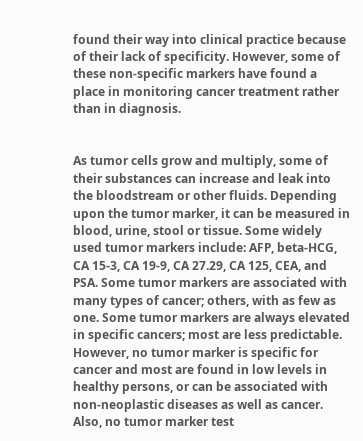found their way into clinical practice because of their lack of specificity. However, some of these non-specific markers have found a place in monitoring cancer treatment rather than in diagnosis.


As tumor cells grow and multiply, some of their substances can increase and leak into the bloodstream or other fluids. Depending upon the tumor marker, it can be measured in blood, urine, stool or tissue. Some widely used tumor markers include: AFP, beta-HCG, CA 15-3, CA 19-9, CA 27.29, CA 125, CEA, and PSA. Some tumor markers are associated with many types of cancer; others, with as few as one. Some tumor markers are always elevated in specific cancers; most are less predictable. However, no tumor marker is specific for cancer and most are found in low levels in healthy persons, or can be associated with non-neoplastic diseases as well as cancer. Also, no tumor marker test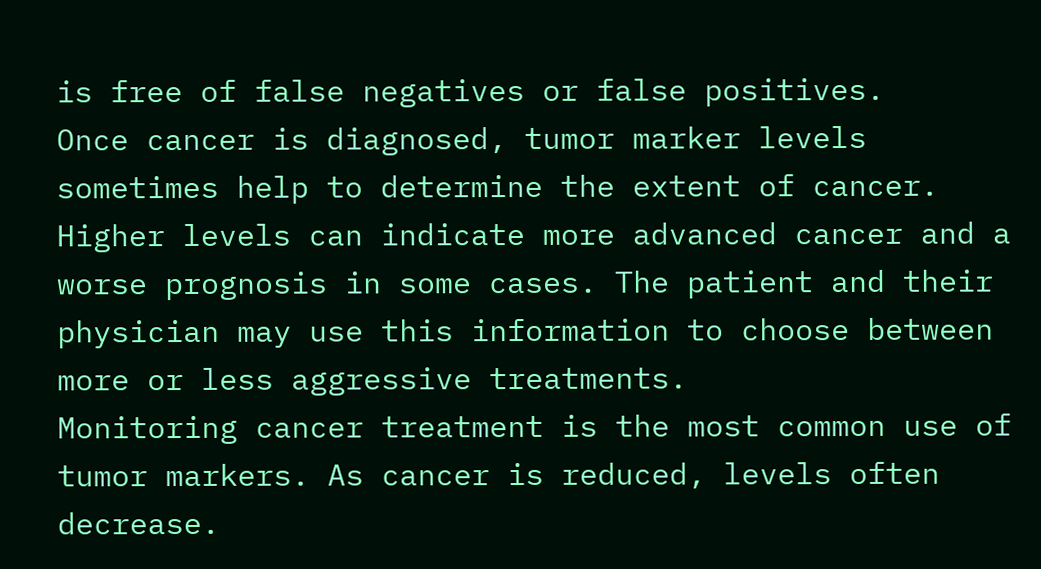is free of false negatives or false positives.
Once cancer is diagnosed, tumor marker levels sometimes help to determine the extent of cancer. Higher levels can indicate more advanced cancer and a worse prognosis in some cases. The patient and their physician may use this information to choose between more or less aggressive treatments.
Monitoring cancer treatment is the most common use of tumor markers. As cancer is reduced, levels often decrease.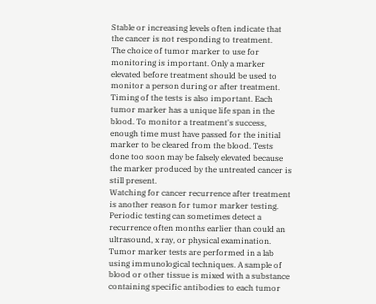Stable or increasing levels often indicate that the cancer is not responding to treatment.
The choice of tumor marker to use for monitoring is important. Only a marker elevated before treatment should be used to monitor a person during or after treatment. Timing of the tests is also important. Each tumor marker has a unique life span in the blood. To monitor a treatment's success, enough time must have passed for the initial marker to be cleared from the blood. Tests done too soon may be falsely elevated because the marker produced by the untreated cancer is still present.
Watching for cancer recurrence after treatment is another reason for tumor marker testing. Periodic testing can sometimes detect a recurrence often months earlier than could an ultrasound, x ray, or physical examination.
Tumor marker tests are performed in a lab using immunological techniques. A sample of blood or other tissue is mixed with a substance containing specific antibodies to each tumor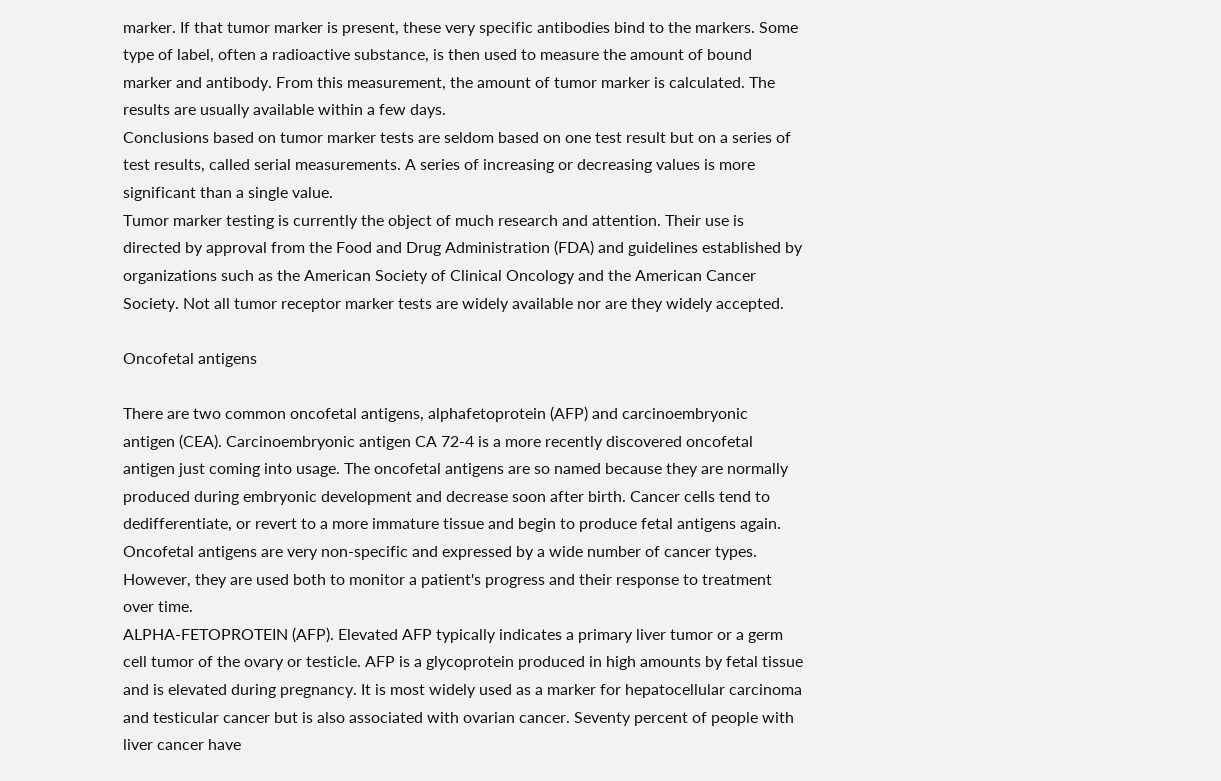marker. If that tumor marker is present, these very specific antibodies bind to the markers. Some type of label, often a radioactive substance, is then used to measure the amount of bound marker and antibody. From this measurement, the amount of tumor marker is calculated. The results are usually available within a few days.
Conclusions based on tumor marker tests are seldom based on one test result but on a series of test results, called serial measurements. A series of increasing or decreasing values is more significant than a single value.
Tumor marker testing is currently the object of much research and attention. Their use is directed by approval from the Food and Drug Administration (FDA) and guidelines established by organizations such as the American Society of Clinical Oncology and the American Cancer Society. Not all tumor receptor marker tests are widely available nor are they widely accepted.

Oncofetal antigens

There are two common oncofetal antigens, alphafetoprotein (AFP) and carcinoembryonic antigen (CEA). Carcinoembryonic antigen CA 72-4 is a more recently discovered oncofetal antigen just coming into usage. The oncofetal antigens are so named because they are normally produced during embryonic development and decrease soon after birth. Cancer cells tend to dedifferentiate, or revert to a more immature tissue and begin to produce fetal antigens again. Oncofetal antigens are very non-specific and expressed by a wide number of cancer types. However, they are used both to monitor a patient's progress and their response to treatment over time.
ALPHA-FETOPROTEIN (AFP). Elevated AFP typically indicates a primary liver tumor or a germ cell tumor of the ovary or testicle. AFP is a glycoprotein produced in high amounts by fetal tissue and is elevated during pregnancy. It is most widely used as a marker for hepatocellular carcinoma and testicular cancer but is also associated with ovarian cancer. Seventy percent of people with liver cancer have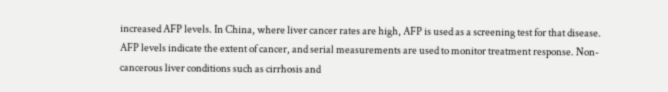increased AFP levels. In China, where liver cancer rates are high, AFP is used as a screening test for that disease. AFP levels indicate the extent of cancer, and serial measurements are used to monitor treatment response. Non-cancerous liver conditions such as cirrhosis and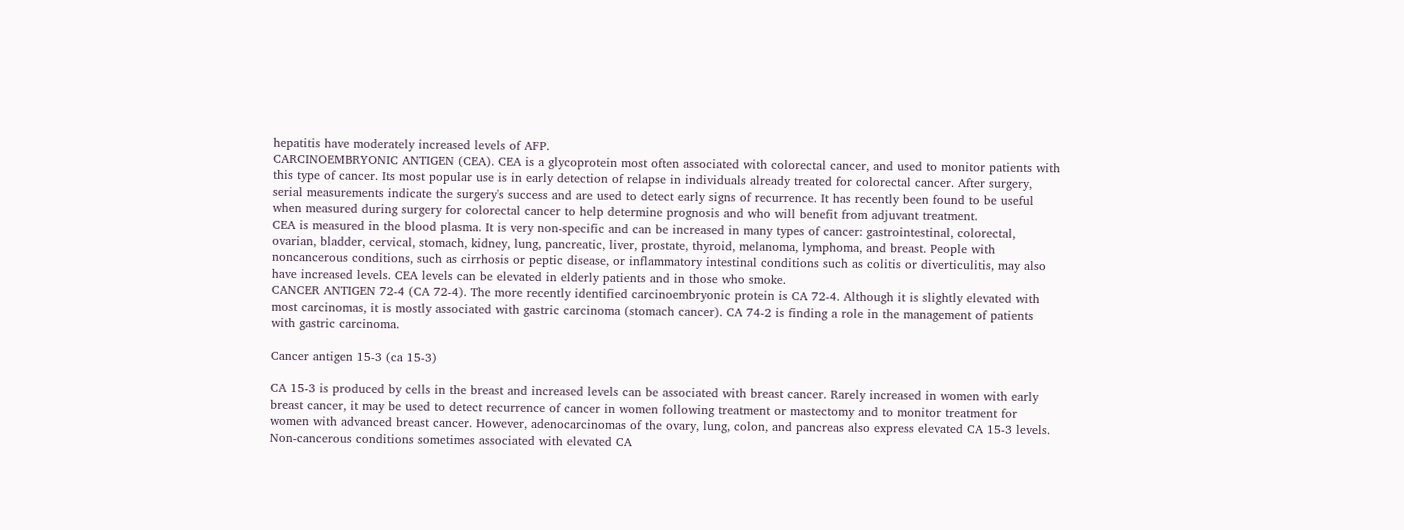hepatitis have moderately increased levels of AFP.
CARCINOEMBRYONIC ANTIGEN (CEA). CEA is a glycoprotein most often associated with colorectal cancer, and used to monitor patients with this type of cancer. Its most popular use is in early detection of relapse in individuals already treated for colorectal cancer. After surgery, serial measurements indicate the surgery's success and are used to detect early signs of recurrence. It has recently been found to be useful when measured during surgery for colorectal cancer to help determine prognosis and who will benefit from adjuvant treatment.
CEA is measured in the blood plasma. It is very non-specific and can be increased in many types of cancer: gastrointestinal, colorectal, ovarian, bladder, cervical, stomach, kidney, lung, pancreatic, liver, prostate, thyroid, melanoma, lymphoma, and breast. People with noncancerous conditions, such as cirrhosis or peptic disease, or inflammatory intestinal conditions such as colitis or diverticulitis, may also have increased levels. CEA levels can be elevated in elderly patients and in those who smoke.
CANCER ANTIGEN 72-4 (CA 72-4). The more recently identified carcinoembryonic protein is CA 72-4. Although it is slightly elevated with most carcinomas, it is mostly associated with gastric carcinoma (stomach cancer). CA 74-2 is finding a role in the management of patients with gastric carcinoma.

Cancer antigen 15-3 (ca 15-3)

CA 15-3 is produced by cells in the breast and increased levels can be associated with breast cancer. Rarely increased in women with early breast cancer, it may be used to detect recurrence of cancer in women following treatment or mastectomy and to monitor treatment for women with advanced breast cancer. However, adenocarcinomas of the ovary, lung, colon, and pancreas also express elevated CA 15-3 levels. Non-cancerous conditions sometimes associated with elevated CA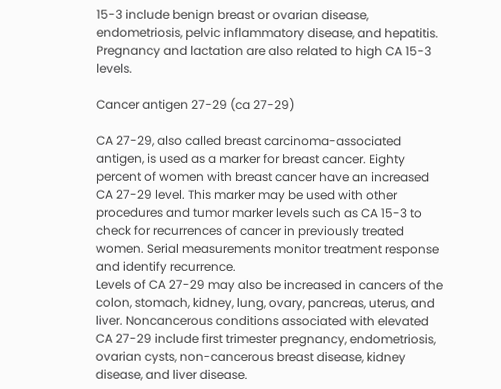15-3 include benign breast or ovarian disease, endometriosis, pelvic inflammatory disease, and hepatitis. Pregnancy and lactation are also related to high CA 15-3 levels.

Cancer antigen 27-29 (ca 27-29)

CA 27-29, also called breast carcinoma-associated antigen, is used as a marker for breast cancer. Eighty percent of women with breast cancer have an increased CA 27-29 level. This marker may be used with other procedures and tumor marker levels such as CA 15-3 to check for recurrences of cancer in previously treated women. Serial measurements monitor treatment response and identify recurrence.
Levels of CA 27-29 may also be increased in cancers of the colon, stomach, kidney, lung, ovary, pancreas, uterus, and liver. Noncancerous conditions associated with elevated CA 27-29 include first trimester pregnancy, endometriosis, ovarian cysts, non-cancerous breast disease, kidney disease, and liver disease.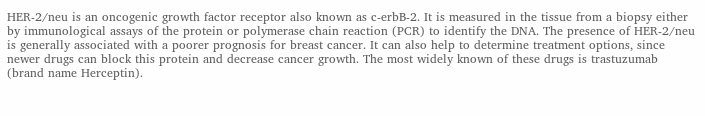HER-2/neu is an oncogenic growth factor receptor also known as c-erbB-2. It is measured in the tissue from a biopsy either by immunological assays of the protein or polymerase chain reaction (PCR) to identify the DNA. The presence of HER-2/neu is generally associated with a poorer prognosis for breast cancer. It can also help to determine treatment options, since newer drugs can block this protein and decrease cancer growth. The most widely known of these drugs is trastuzumab (brand name Herceptin).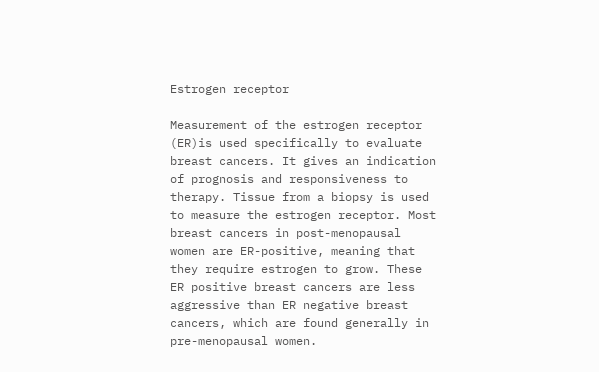Estrogen receptor

Measurement of the estrogen receptor (ER)is used specifically to evaluate breast cancers. It gives an indication of prognosis and responsiveness to therapy. Tissue from a biopsy is used to measure the estrogen receptor. Most breast cancers in post-menopausal women are ER-positive, meaning that they require estrogen to grow. These ER positive breast cancers are less aggressive than ER negative breast cancers, which are found generally in pre-menopausal women.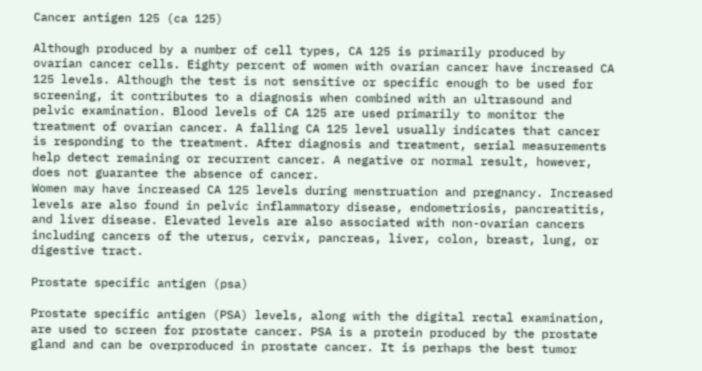Cancer antigen 125 (ca 125)

Although produced by a number of cell types, CA 125 is primarily produced by ovarian cancer cells. Eighty percent of women with ovarian cancer have increased CA 125 levels. Although the test is not sensitive or specific enough to be used for screening, it contributes to a diagnosis when combined with an ultrasound and pelvic examination. Blood levels of CA 125 are used primarily to monitor the treatment of ovarian cancer. A falling CA 125 level usually indicates that cancer is responding to the treatment. After diagnosis and treatment, serial measurements help detect remaining or recurrent cancer. A negative or normal result, however, does not guarantee the absence of cancer.
Women may have increased CA 125 levels during menstruation and pregnancy. Increased levels are also found in pelvic inflammatory disease, endometriosis, pancreatitis, and liver disease. Elevated levels are also associated with non-ovarian cancers including cancers of the uterus, cervix, pancreas, liver, colon, breast, lung, or digestive tract.

Prostate specific antigen (psa)

Prostate specific antigen (PSA) levels, along with the digital rectal examination, are used to screen for prostate cancer. PSA is a protein produced by the prostate gland and can be overproduced in prostate cancer. It is perhaps the best tumor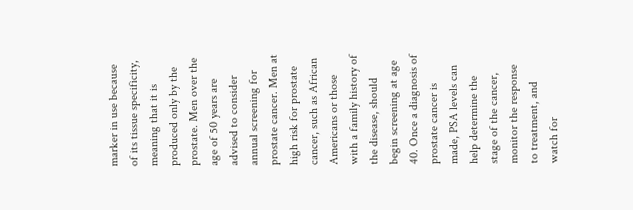marker in use because of its tissue specificity, meaning that it is produced only by the prostate. Men over the age of 50 years are advised to consider annual screening for prostate cancer. Men at high risk for prostate cancer, such as African Americans or those with a family history of the disease, should begin screening at age 40. Once a diagnosis of prostate cancer is made, PSA levels can help determine the stage of the cancer, monitor the response to treatment, and watch for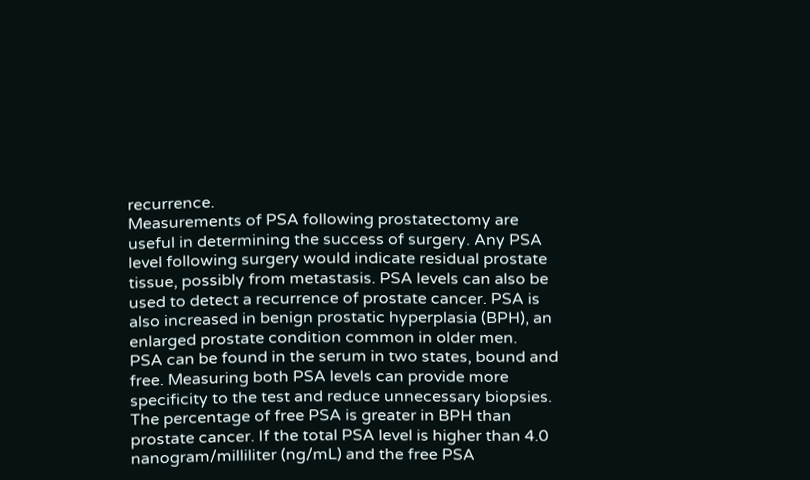recurrence.
Measurements of PSA following prostatectomy are useful in determining the success of surgery. Any PSA level following surgery would indicate residual prostate tissue, possibly from metastasis. PSA levels can also be used to detect a recurrence of prostate cancer. PSA is also increased in benign prostatic hyperplasia (BPH), an enlarged prostate condition common in older men.
PSA can be found in the serum in two states, bound and free. Measuring both PSA levels can provide more specificity to the test and reduce unnecessary biopsies. The percentage of free PSA is greater in BPH than prostate cancer. If the total PSA level is higher than 4.0 nanogram/milliliter (ng/mL) and the free PSA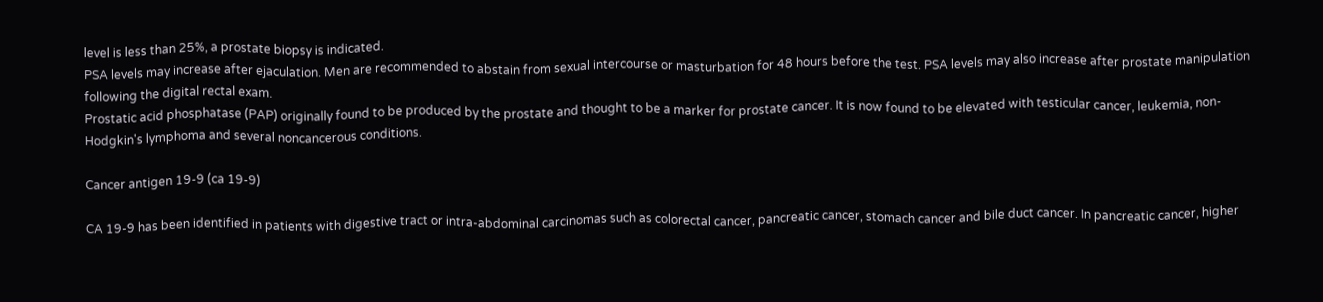level is less than 25%, a prostate biopsy is indicated.
PSA levels may increase after ejaculation. Men are recommended to abstain from sexual intercourse or masturbation for 48 hours before the test. PSA levels may also increase after prostate manipulation following the digital rectal exam.
Prostatic acid phosphatase (PAP) originally found to be produced by the prostate and thought to be a marker for prostate cancer. It is now found to be elevated with testicular cancer, leukemia, non-Hodgkin's lymphoma and several noncancerous conditions.

Cancer antigen 19-9 (ca 19-9)

CA 19-9 has been identified in patients with digestive tract or intra-abdominal carcinomas such as colorectal cancer, pancreatic cancer, stomach cancer and bile duct cancer. In pancreatic cancer, higher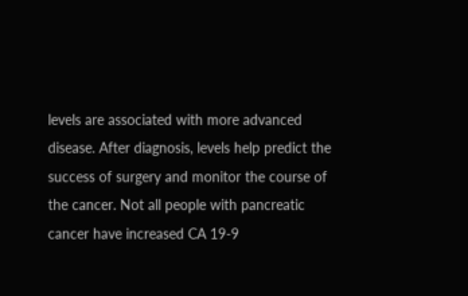levels are associated with more advanced disease. After diagnosis, levels help predict the success of surgery and monitor the course of the cancer. Not all people with pancreatic cancer have increased CA 19-9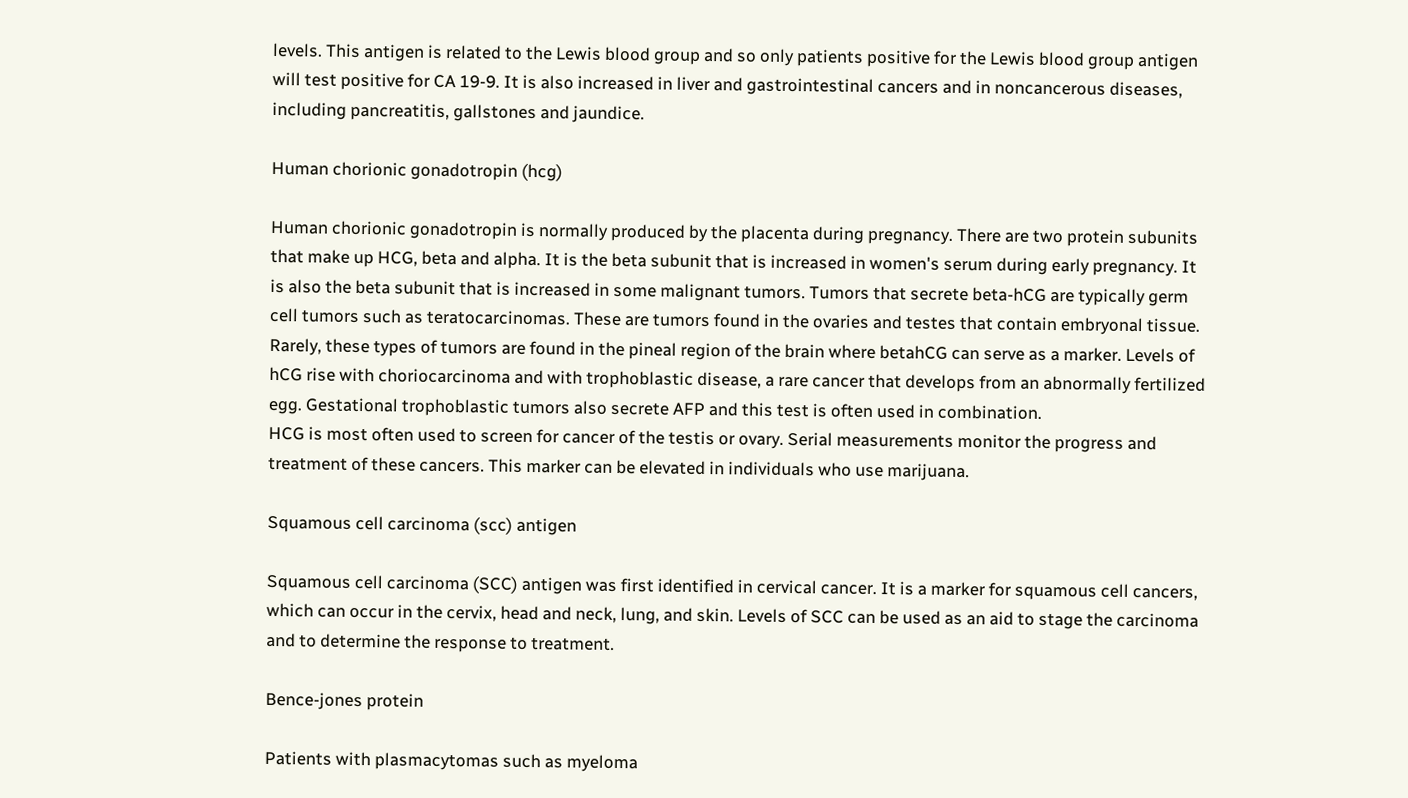levels. This antigen is related to the Lewis blood group and so only patients positive for the Lewis blood group antigen will test positive for CA 19-9. It is also increased in liver and gastrointestinal cancers and in noncancerous diseases, including pancreatitis, gallstones and jaundice.

Human chorionic gonadotropin (hcg)

Human chorionic gonadotropin is normally produced by the placenta during pregnancy. There are two protein subunits that make up HCG, beta and alpha. It is the beta subunit that is increased in women's serum during early pregnancy. It is also the beta subunit that is increased in some malignant tumors. Tumors that secrete beta-hCG are typically germ cell tumors such as teratocarcinomas. These are tumors found in the ovaries and testes that contain embryonal tissue. Rarely, these types of tumors are found in the pineal region of the brain where betahCG can serve as a marker. Levels of hCG rise with choriocarcinoma and with trophoblastic disease, a rare cancer that develops from an abnormally fertilized egg. Gestational trophoblastic tumors also secrete AFP and this test is often used in combination.
HCG is most often used to screen for cancer of the testis or ovary. Serial measurements monitor the progress and treatment of these cancers. This marker can be elevated in individuals who use marijuana.

Squamous cell carcinoma (scc) antigen

Squamous cell carcinoma (SCC) antigen was first identified in cervical cancer. It is a marker for squamous cell cancers, which can occur in the cervix, head and neck, lung, and skin. Levels of SCC can be used as an aid to stage the carcinoma and to determine the response to treatment.

Bence-jones protein

Patients with plasmacytomas such as myeloma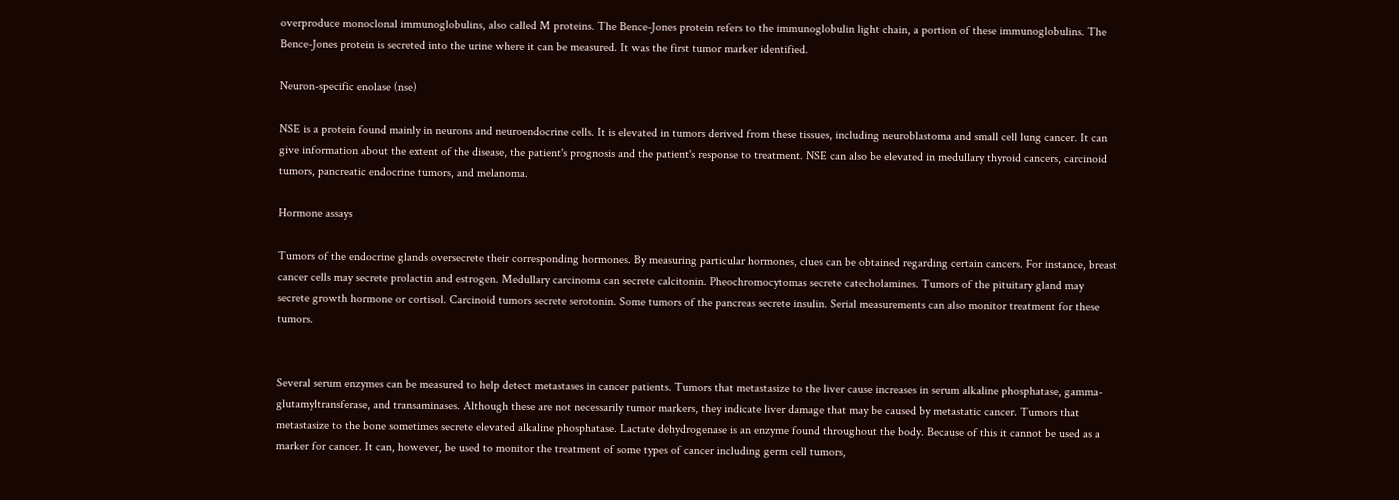overproduce monoclonal immunoglobulins, also called M proteins. The Bence-Jones protein refers to the immunoglobulin light chain, a portion of these immunoglobulins. The Bence-Jones protein is secreted into the urine where it can be measured. It was the first tumor marker identified.

Neuron-specific enolase (nse)

NSE is a protein found mainly in neurons and neuroendocrine cells. It is elevated in tumors derived from these tissues, including neuroblastoma and small cell lung cancer. It can give information about the extent of the disease, the patient's prognosis and the patient's response to treatment. NSE can also be elevated in medullary thyroid cancers, carcinoid tumors, pancreatic endocrine tumors, and melanoma.

Hormone assays

Tumors of the endocrine glands oversecrete their corresponding hormones. By measuring particular hormones, clues can be obtained regarding certain cancers. For instance, breast cancer cells may secrete prolactin and estrogen. Medullary carcinoma can secrete calcitonin. Pheochromocytomas secrete catecholamines. Tumors of the pituitary gland may secrete growth hormone or cortisol. Carcinoid tumors secrete serotonin. Some tumors of the pancreas secrete insulin. Serial measurements can also monitor treatment for these tumors.


Several serum enzymes can be measured to help detect metastases in cancer patients. Tumors that metastasize to the liver cause increases in serum alkaline phosphatase, gamma-glutamyltransferase, and transaminases. Although these are not necessarily tumor markers, they indicate liver damage that may be caused by metastatic cancer. Tumors that metastasize to the bone sometimes secrete elevated alkaline phosphatase. Lactate dehydrogenase is an enzyme found throughout the body. Because of this it cannot be used as a marker for cancer. It can, however, be used to monitor the treatment of some types of cancer including germ cell tumors,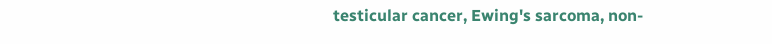testicular cancer, Ewing's sarcoma, non-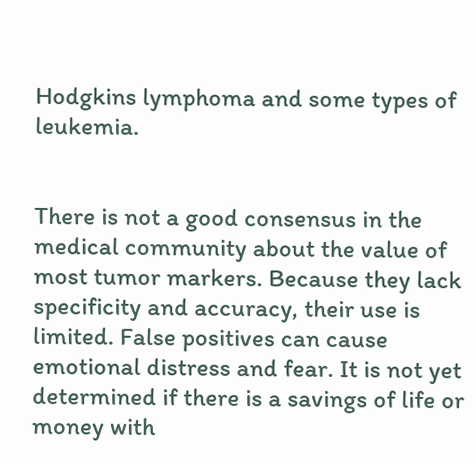Hodgkins lymphoma and some types of leukemia.


There is not a good consensus in the medical community about the value of most tumor markers. Because they lack specificity and accuracy, their use is limited. False positives can cause emotional distress and fear. It is not yet determined if there is a savings of life or money with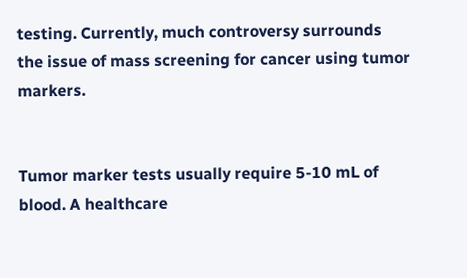testing. Currently, much controversy surrounds the issue of mass screening for cancer using tumor markers.


Tumor marker tests usually require 5-10 mL of blood. A healthcare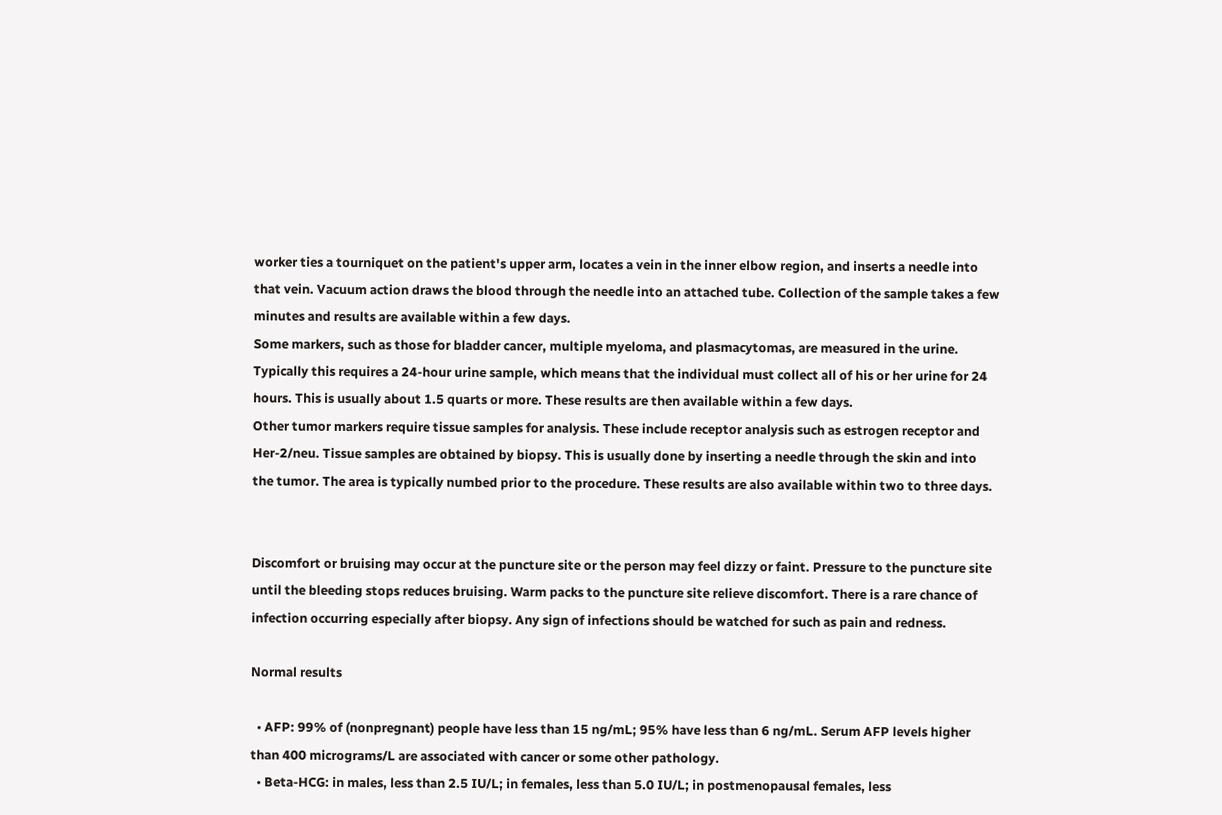worker ties a tourniquet on the patient's upper arm, locates a vein in the inner elbow region, and inserts a needle into that vein. Vacuum action draws the blood through the needle into an attached tube. Collection of the sample takes a few minutes and results are available within a few days.
Some markers, such as those for bladder cancer, multiple myeloma, and plasmacytomas, are measured in the urine. Typically this requires a 24-hour urine sample, which means that the individual must collect all of his or her urine for 24 hours. This is usually about 1.5 quarts or more. These results are then available within a few days.
Other tumor markers require tissue samples for analysis. These include receptor analysis such as estrogen receptor and Her-2/neu. Tissue samples are obtained by biopsy. This is usually done by inserting a needle through the skin and into the tumor. The area is typically numbed prior to the procedure. These results are also available within two to three days.


Discomfort or bruising may occur at the puncture site or the person may feel dizzy or faint. Pressure to the puncture site until the bleeding stops reduces bruising. Warm packs to the puncture site relieve discomfort. There is a rare chance of infection occurring especially after biopsy. Any sign of infections should be watched for such as pain and redness.

Normal results

  • AFP: 99% of (nonpregnant) people have less than 15 ng/mL; 95% have less than 6 ng/mL. Serum AFP levels higher than 400 micrograms/L are associated with cancer or some other pathology.
  • Beta-HCG: in males, less than 2.5 IU/L; in females, less than 5.0 IU/L; in postmenopausal females, less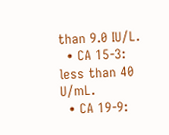than 9.0 IU/L.
  • CA 15-3: less than 40 U/mL.
  • CA 19-9: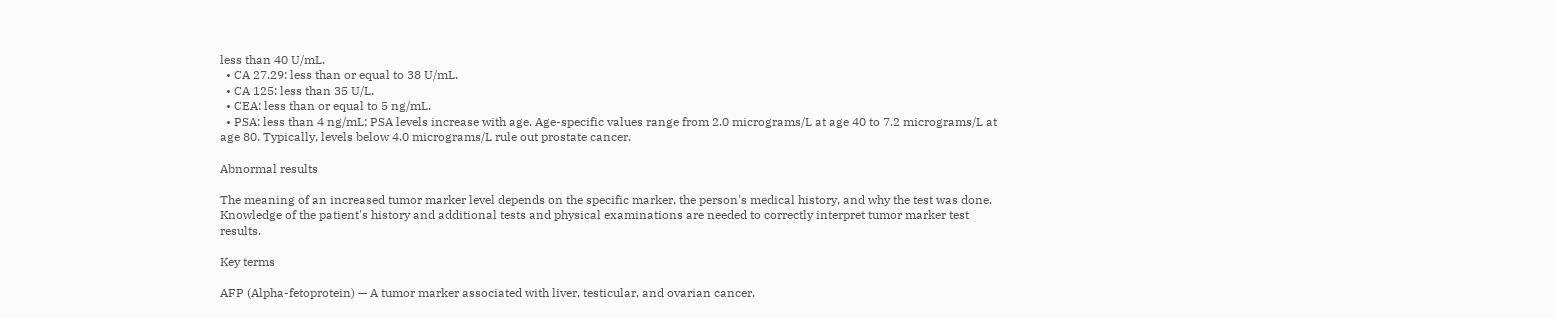less than 40 U/mL.
  • CA 27.29: less than or equal to 38 U/mL.
  • CA 125: less than 35 U/L.
  • CEA: less than or equal to 5 ng/mL.
  • PSA: less than 4 ng/mL; PSA levels increase with age. Age-specific values range from 2.0 micrograms/L at age 40 to 7.2 micrograms/L at age 80. Typically, levels below 4.0 micrograms/L rule out prostate cancer.

Abnormal results

The meaning of an increased tumor marker level depends on the specific marker, the person's medical history, and why the test was done. Knowledge of the patient's history and additional tests and physical examinations are needed to correctly interpret tumor marker test results.

Key terms

AFP (Alpha-fetoprotein) — A tumor marker associated with liver, testicular, and ovarian cancer.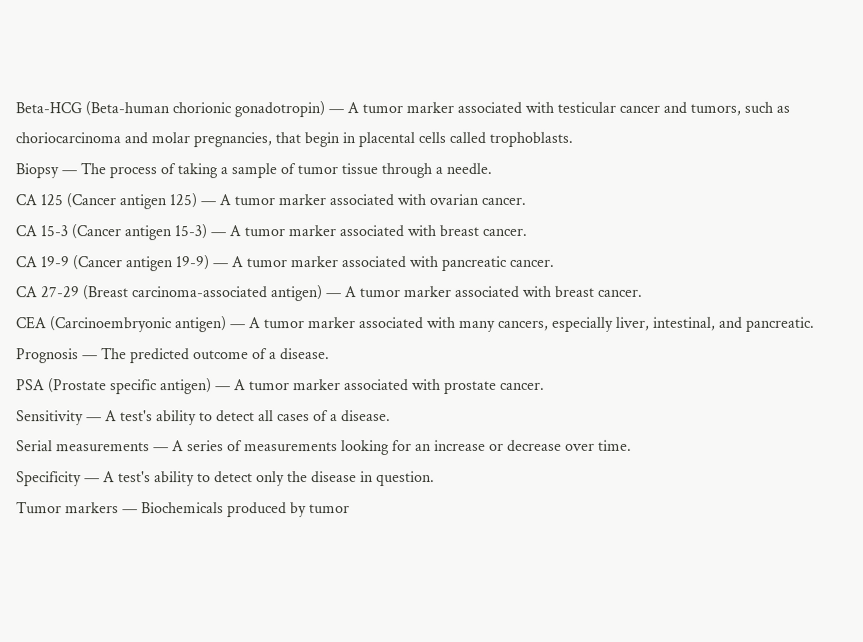Beta-HCG (Beta-human chorionic gonadotropin) — A tumor marker associated with testicular cancer and tumors, such as choriocarcinoma and molar pregnancies, that begin in placental cells called trophoblasts.
Biopsy — The process of taking a sample of tumor tissue through a needle.
CA 125 (Cancer antigen 125) — A tumor marker associated with ovarian cancer.
CA 15-3 (Cancer antigen 15-3) — A tumor marker associated with breast cancer.
CA 19-9 (Cancer antigen 19-9) — A tumor marker associated with pancreatic cancer.
CA 27-29 (Breast carcinoma-associated antigen) — A tumor marker associated with breast cancer.
CEA (Carcinoembryonic antigen) — A tumor marker associated with many cancers, especially liver, intestinal, and pancreatic.
Prognosis — The predicted outcome of a disease.
PSA (Prostate specific antigen) — A tumor marker associated with prostate cancer.
Sensitivity — A test's ability to detect all cases of a disease.
Serial measurements — A series of measurements looking for an increase or decrease over time.
Specificity — A test's ability to detect only the disease in question.
Tumor markers — Biochemicals produced by tumor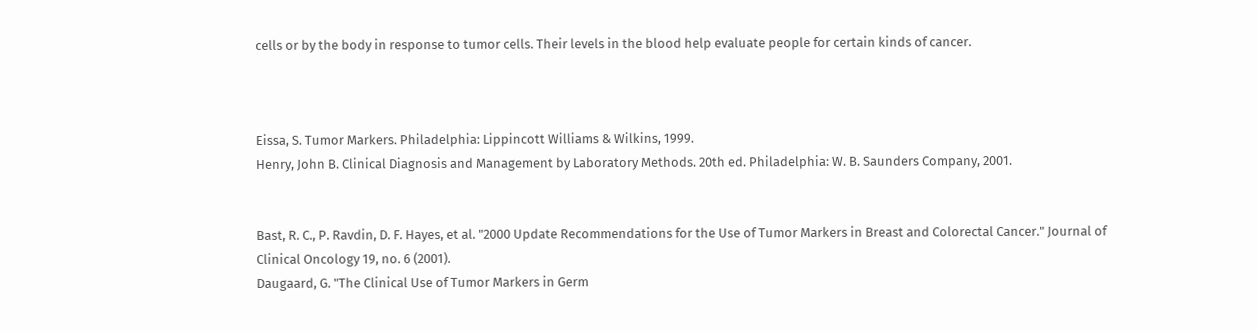cells or by the body in response to tumor cells. Their levels in the blood help evaluate people for certain kinds of cancer.



Eissa, S. Tumor Markers. Philadelphia: Lippincott Williams & Wilkins, 1999.
Henry, John B. Clinical Diagnosis and Management by Laboratory Methods. 20th ed. Philadelphia: W. B. Saunders Company, 2001.


Bast, R. C., P. Ravdin, D. F. Hayes, et al. "2000 Update Recommendations for the Use of Tumor Markers in Breast and Colorectal Cancer." Journal of Clinical Oncology 19, no. 6 (2001).
Daugaard, G. "The Clinical Use of Tumor Markers in Germ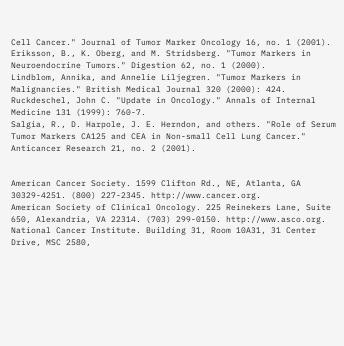Cell Cancer." Journal of Tumor Marker Oncology 16, no. 1 (2001).
Eriksson, B., K. Oberg, and M. Stridsberg. "Tumor Markers in Neuroendocrine Tumors." Digestion 62, no. 1 (2000).
Lindblom, Annika, and Annelie Liljegren. "Tumor Markers in Malignancies." British Medical Journal 320 (2000): 424.
Ruckdeschel, John C. "Update in Oncology." Annals of Internal Medicine 131 (1999): 760-7.
Salgia, R., D. Harpole, J. E. Herndon, and others. "Role of Serum Tumor Markers CA125 and CEA in Non-small Cell Lung Cancer." Anticancer Research 21, no. 2 (2001).


American Cancer Society. 1599 Clifton Rd., NE, Atlanta, GA 30329-4251. (800) 227-2345. http://www.cancer.org.
American Society of Clinical Oncology. 225 Reinekers Lane, Suite 650, Alexandria, VA 22314. (703) 299-0150. http://www.asco.org.
National Cancer Institute. Building 31, Room 10A31, 31 Center Drive, MSC 2580,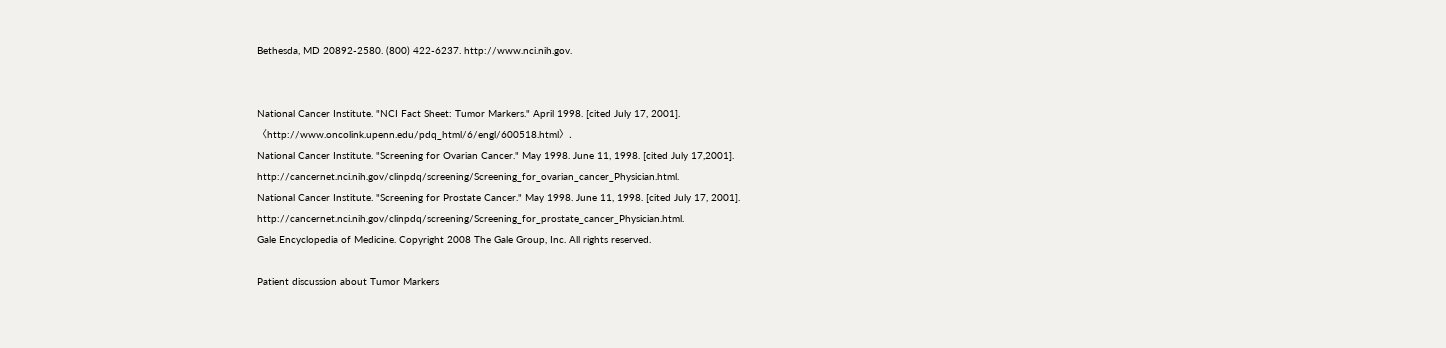Bethesda, MD 20892-2580. (800) 422-6237. http://www.nci.nih.gov.


National Cancer Institute. "NCI Fact Sheet: Tumor Markers." April 1998. [cited July 17, 2001]. 〈http://www.oncolink.upenn.edu/pdq_html/6/engl/600518.html〉.
National Cancer Institute. "Screening for Ovarian Cancer." May 1998. June 11, 1998. [cited July 17,2001]. http://cancernet.nci.nih.gov/clinpdq/screening/Screening_for_ovarian_cancer_Physician.html.
National Cancer Institute. "Screening for Prostate Cancer." May 1998. June 11, 1998. [cited July 17, 2001]. http://cancernet.nci.nih.gov/clinpdq/screening/Screening_for_prostate_cancer_Physician.html.
Gale Encyclopedia of Medicine. Copyright 2008 The Gale Group, Inc. All rights reserved.

Patient discussion about Tumor Markers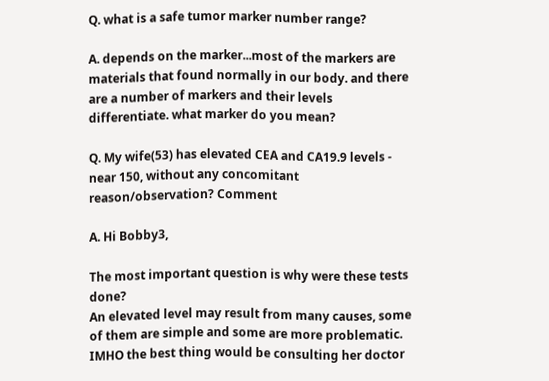Q. what is a safe tumor marker number range?

A. depends on the marker...most of the markers are materials that found normally in our body. and there are a number of markers and their levels differentiate. what marker do you mean?

Q. My wife(53) has elevated CEA and CA19.9 levels - near 150, without any concomitant reason/observation? Comment

A. Hi Bobby3,

The most important question is why were these tests done?
An elevated level may result from many causes, some of them are simple and some are more problematic. IMHO the best thing would be consulting her doctor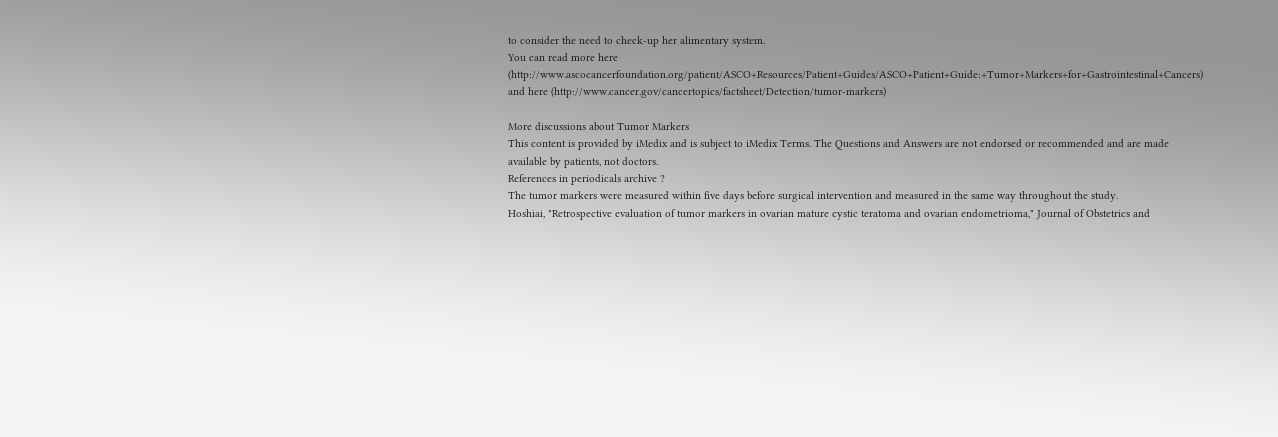to consider the need to check-up her alimentary system.
You can read more here (http://www.ascocancerfoundation.org/patient/ASCO+Resources/Patient+Guides/ASCO+Patient+Guide:+Tumor+Markers+for+Gastrointestinal+Cancers) and here (http://www.cancer.gov/cancertopics/factsheet/Detection/tumor-markers)

More discussions about Tumor Markers
This content is provided by iMedix and is subject to iMedix Terms. The Questions and Answers are not endorsed or recommended and are made available by patients, not doctors.
References in periodicals archive ?
The tumor markers were measured within five days before surgical intervention and measured in the same way throughout the study.
Hoshiai, "Retrospective evaluation of tumor markers in ovarian mature cystic teratoma and ovarian endometrioma," Journal of Obstetrics and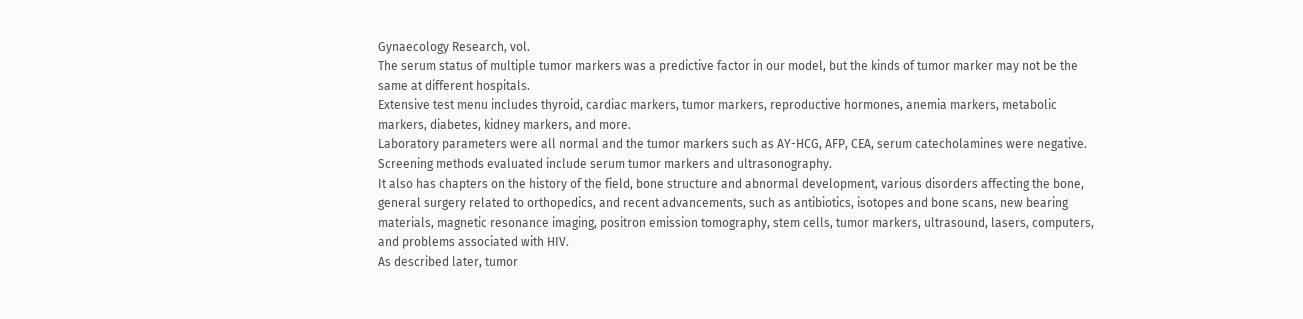Gynaecology Research, vol.
The serum status of multiple tumor markers was a predictive factor in our model, but the kinds of tumor marker may not be the same at different hospitals.
Extensive test menu includes thyroid, cardiac markers, tumor markers, reproductive hormones, anemia markers, metabolic markers, diabetes, kidney markers, and more.
Laboratory parameters were all normal and the tumor markers such as AY-HCG, AFP, CEA, serum catecholamines were negative.
Screening methods evaluated include serum tumor markers and ultrasonography.
It also has chapters on the history of the field, bone structure and abnormal development, various disorders affecting the bone, general surgery related to orthopedics, and recent advancements, such as antibiotics, isotopes and bone scans, new bearing materials, magnetic resonance imaging, positron emission tomography, stem cells, tumor markers, ultrasound, lasers, computers, and problems associated with HIV.
As described later, tumor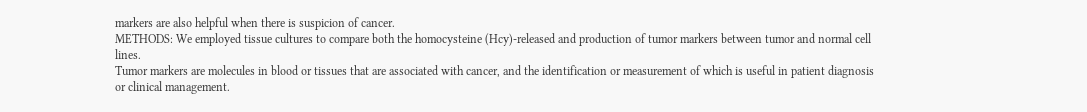markers are also helpful when there is suspicion of cancer.
METHODS: We employed tissue cultures to compare both the homocysteine (Hcy)-released and production of tumor markers between tumor and normal cell lines.
Tumor markers are molecules in blood or tissues that are associated with cancer, and the identification or measurement of which is useful in patient diagnosis or clinical management.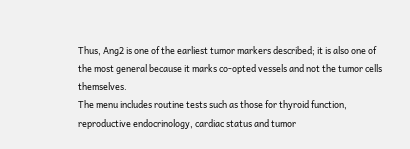Thus, Ang2 is one of the earliest tumor markers described; it is also one of the most general because it marks co-opted vessels and not the tumor cells themselves.
The menu includes routine tests such as those for thyroid function, reproductive endocrinology, cardiac status and tumor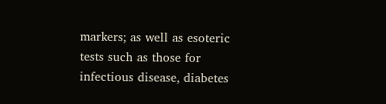markers; as well as esoteric tests such as those for infectious disease, diabetes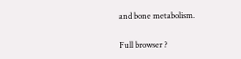and bone metabolism.

Full browser ?